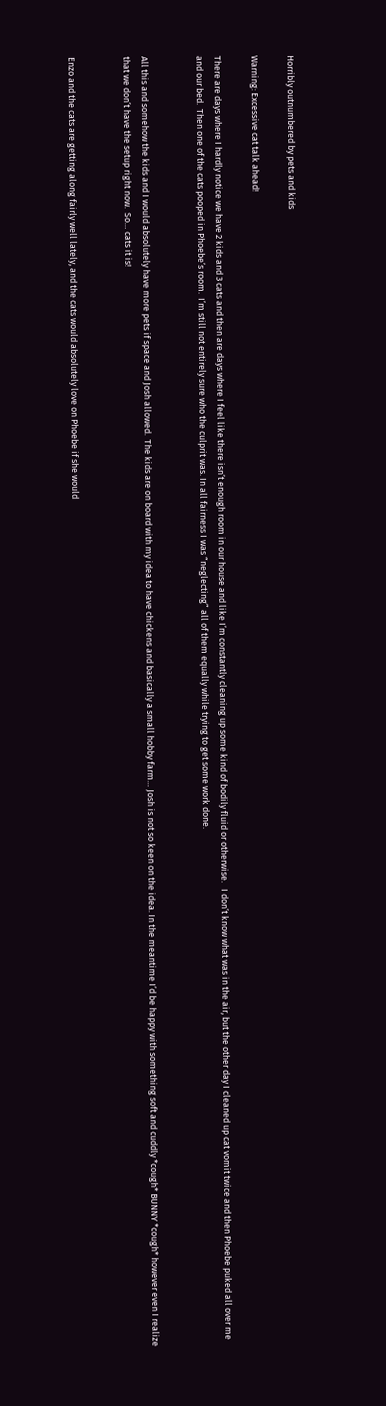Horribly outnumbered by pets and kids

Warning: Excessive cat talk ahead!

There are days where I hardly notice we have 2 kids and 3 cats and then are days where I feel like there isn’t enough room in our house and like I’m constantly cleaning up some kind of bodily fluid or otherwise.   I don’t know what was in the air, but the other day I cleaned up cat vomit twice and then Phoebe puked all over me and our bed.  Then one of the cats pooped in Phoebe’s room.  I’m still not entirely sure who the culprit was. In all fairness I was “neglecting” all of them equally while trying to get some work done.


All this and somehow the kids and I would absolutely have more pets if space and Josh allowed.  The kids are on board with my idea to have chickens and basically a small hobby farm… Josh is not so keen on the idea. In the meantime I’d be happy with something soft and cuddly *cough* BUNNY *cough* however even I realize that we don’t have the setup right now.  So… cats it is!


Enzo and the cats are getting along fairly well lately, and the cats would absolutely love on Phoebe if she would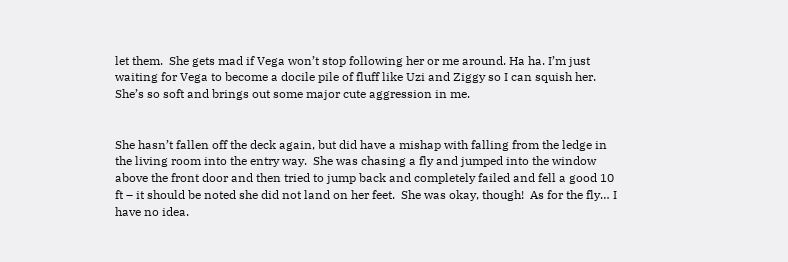let them.  She gets mad if Vega won’t stop following her or me around. Ha ha. I’m just waiting for Vega to become a docile pile of fluff like Uzi and Ziggy so I can squish her.  She’s so soft and brings out some major cute aggression in me.


She hasn’t fallen off the deck again, but did have a mishap with falling from the ledge in the living room into the entry way.  She was chasing a fly and jumped into the window above the front door and then tried to jump back and completely failed and fell a good 10 ft – it should be noted she did not land on her feet.  She was okay, though!  As for the fly… I have no idea.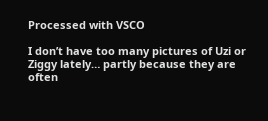Processed with VSCO

I don’t have too many pictures of Uzi or Ziggy lately… partly because they are often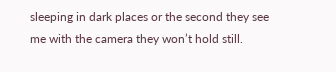sleeping in dark places or the second they see me with the camera they won’t hold still.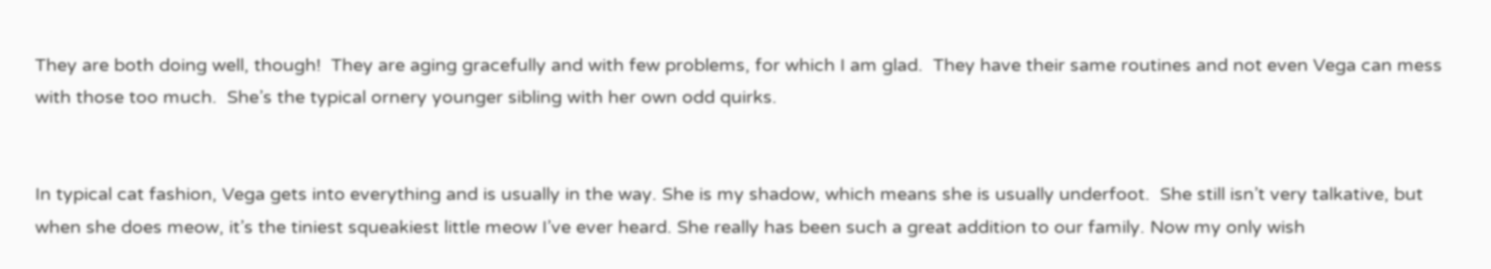They are both doing well, though!  They are aging gracefully and with few problems, for which I am glad.  They have their same routines and not even Vega can mess with those too much.  She’s the typical ornery younger sibling with her own odd quirks.


In typical cat fashion, Vega gets into everything and is usually in the way. She is my shadow, which means she is usually underfoot.  She still isn’t very talkative, but when she does meow, it’s the tiniest squeakiest little meow I’ve ever heard. She really has been such a great addition to our family. Now my only wish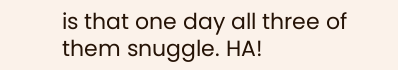is that one day all three of them snuggle. HA!